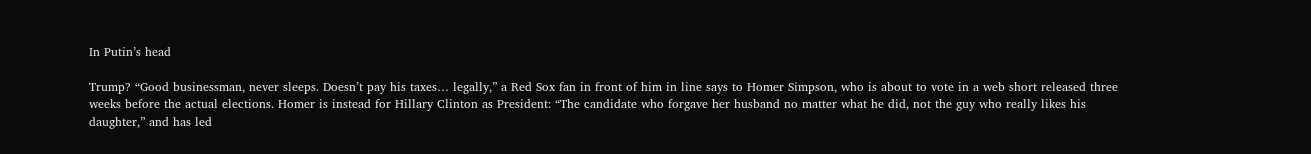In Putin’s head

Trump? “Good businessman, never sleeps. Doesn’t pay his taxes… legally,” a Red Sox fan in front of him in line says to Homer Simpson, who is about to vote in a web short released three weeks before the actual elections. Homer is instead for Hillary Clinton as President: “The candidate who forgave her husband no matter what he did, not the guy who really likes his daughter,” and has led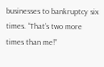businesses to bankruptcy six times. “That’s two more times than me!”